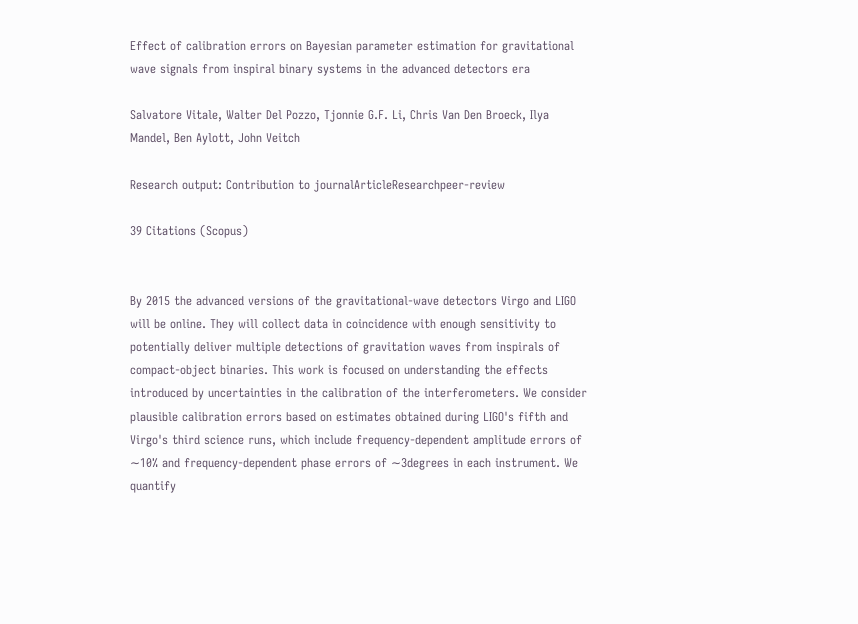Effect of calibration errors on Bayesian parameter estimation for gravitational wave signals from inspiral binary systems in the advanced detectors era

Salvatore Vitale, Walter Del Pozzo, Tjonnie G.F. Li, Chris Van Den Broeck, Ilya Mandel, Ben Aylott, John Veitch

Research output: Contribution to journalArticleResearchpeer-review

39 Citations (Scopus)


By 2015 the advanced versions of the gravitational-wave detectors Virgo and LIGO will be online. They will collect data in coincidence with enough sensitivity to potentially deliver multiple detections of gravitation waves from inspirals of compact-object binaries. This work is focused on understanding the effects introduced by uncertainties in the calibration of the interferometers. We consider plausible calibration errors based on estimates obtained during LIGO's fifth and Virgo's third science runs, which include frequency-dependent amplitude errors of ∼10% and frequency-dependent phase errors of ∼3degrees in each instrument. We quantify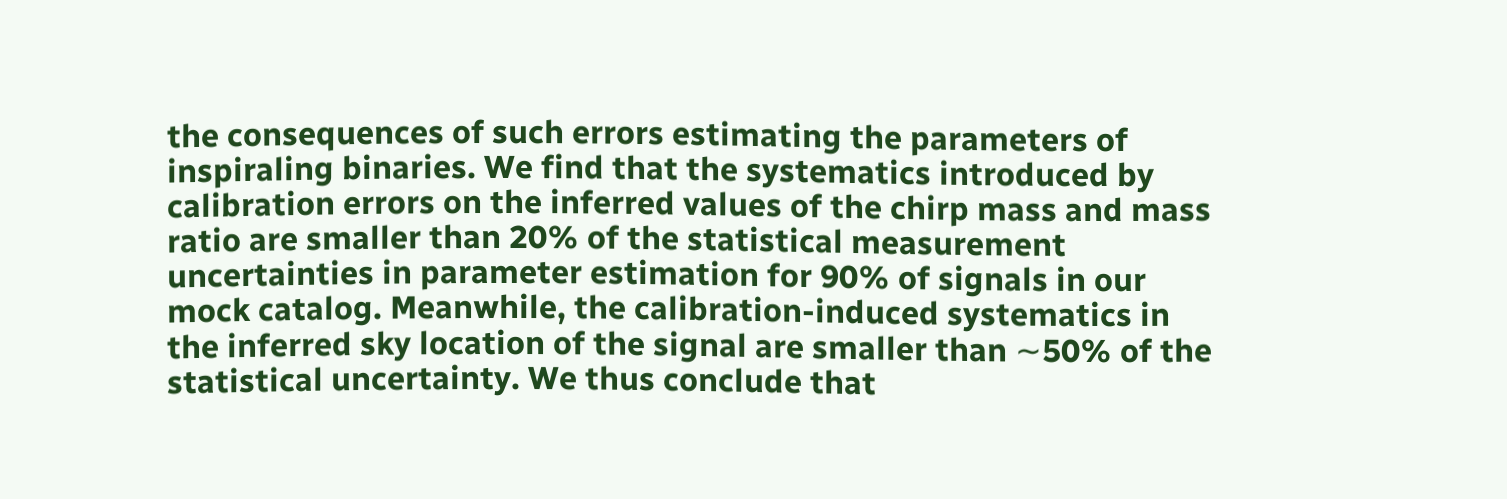the consequences of such errors estimating the parameters of inspiraling binaries. We find that the systematics introduced by calibration errors on the inferred values of the chirp mass and mass ratio are smaller than 20% of the statistical measurement uncertainties in parameter estimation for 90% of signals in our mock catalog. Meanwhile, the calibration-induced systematics in the inferred sky location of the signal are smaller than ∼50% of the statistical uncertainty. We thus conclude that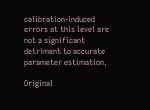calibration-induced errors at this level are not a significant detriment to accurate parameter estimation.

Original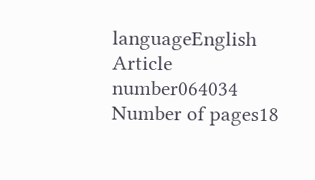languageEnglish
Article number064034
Number of pages18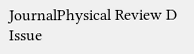JournalPhysical Review D
Issue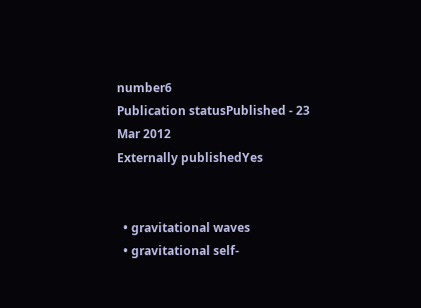number6
Publication statusPublished - 23 Mar 2012
Externally publishedYes


  • gravitational waves
  • gravitational self-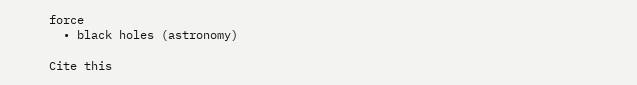force
  • black holes (astronomy)

Cite this